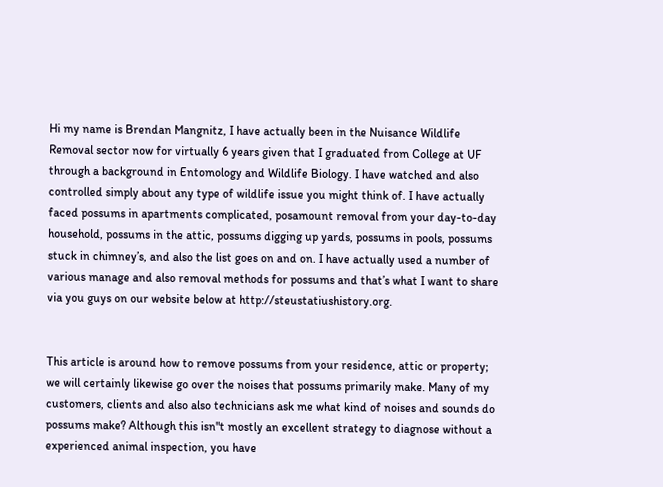Hi my name is Brendan Mangnitz, I have actually been in the Nuisance Wildlife Removal sector now for virtually 6 years given that I graduated from College at UF through a background in Entomology and Wildlife Biology. I have watched and also controlled simply about any type of wildlife issue you might think of. I have actually faced possums in apartments complicated, posamount removal from your day-to-day household, possums in the attic, possums digging up yards, possums in pools, possums stuck in chimney’s, and also the list goes on and on. I have actually used a number of various manage and also removal methods for possums and that’s what I want to share via you guys on our website below at http://steustatiushistory.org.


This article is around how to remove possums from your residence, attic or property; we will certainly likewise go over the noises that possums primarily make. Many of my customers, clients and also also technicians ask me what kind of noises and sounds do possums make? Although this isn"t mostly an excellent strategy to diagnose without a experienced animal inspection, you have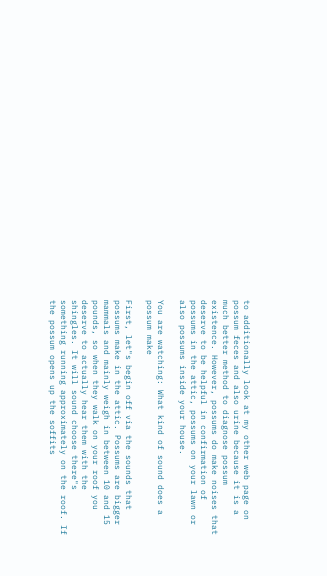to additionally look at my other web page on possum feces and also urine because it is a much better method to diagnose possum existence. However, possums do make noises that deserve to be helpful in confirmation of possums in the attic, possums on your lawn or also possums inside your house.

You are watching: What kind of sound does a possum make

First, let"s begin off via the sounds that possums make in the attic. Possums are bigger mammals and mainly weigh in between 10 and 15 pounds, so when they walk on your roof you deserve to actually hear them with the shingles. It will sound choose there"s something running approximately on the roof. If the possum opens up the soffits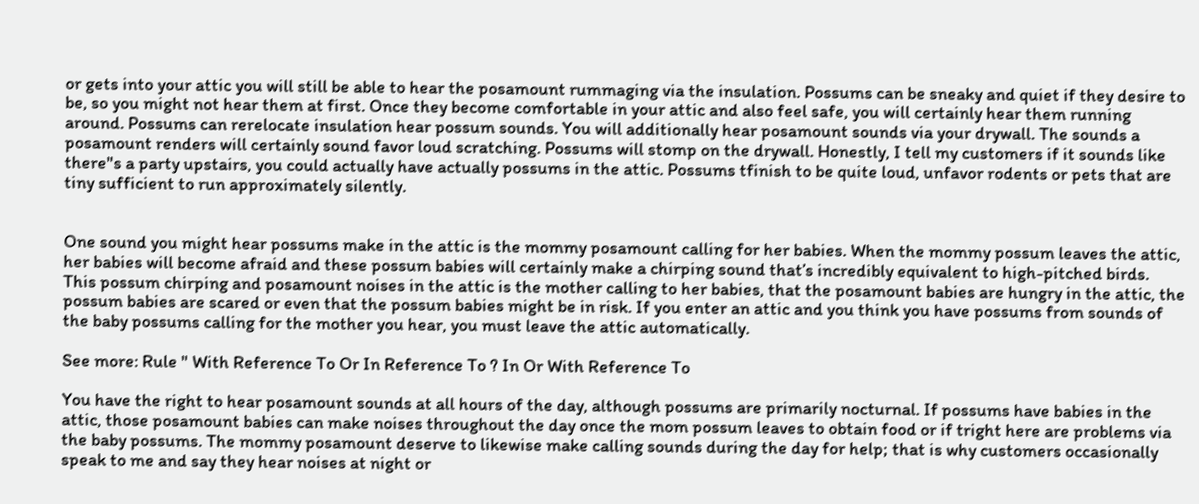or gets into your attic you will still be able to hear the posamount rummaging via the insulation. Possums can be sneaky and quiet if they desire to be, so you might not hear them at first. Once they become comfortable in your attic and also feel safe, you will certainly hear them running around. Possums can rerelocate insulation hear possum sounds. You will additionally hear posamount sounds via your drywall. The sounds a posamount renders will certainly sound favor loud scratching. Possums will stomp on the drywall. Honestly, I tell my customers if it sounds like there"s a party upstairs, you could actually have actually possums in the attic. Possums tfinish to be quite loud, unfavor rodents or pets that are tiny sufficient to run approximately silently.


One sound you might hear possums make in the attic is the mommy posamount calling for her babies. When the mommy possum leaves the attic, her babies will become afraid and these possum babies will certainly make a chirping sound that’s incredibly equivalent to high-pitched birds. This possum chirping and posamount noises in the attic is the mother calling to her babies, that the posamount babies are hungry in the attic, the possum babies are scared or even that the possum babies might be in risk. If you enter an attic and you think you have possums from sounds of the baby possums calling for the mother you hear, you must leave the attic automatically.

See more: Rule " With Reference To Or In Reference To ? In Or With Reference To

You have the right to hear posamount sounds at all hours of the day, although possums are primarily nocturnal. If possums have babies in the attic, those posamount babies can make noises throughout the day once the mom possum leaves to obtain food or if tright here are problems via the baby possums. The mommy posamount deserve to likewise make calling sounds during the day for help; that is why customers occasionally speak to me and say they hear noises at night or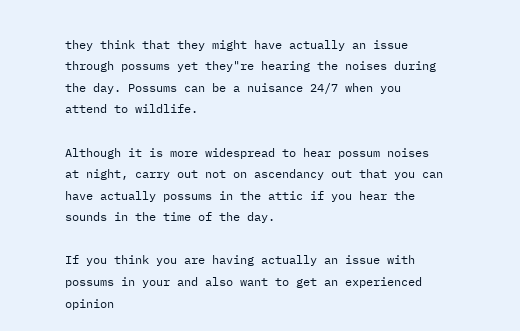they think that they might have actually an issue through possums yet they"re hearing the noises during the day. Possums can be a nuisance 24/7 when you attend to wildlife.

Although it is more widespread to hear possum noises at night, carry out not on ascendancy out that you can have actually possums in the attic if you hear the sounds in the time of the day.

If you think you are having actually an issue with possums in your and also want to get an experienced opinion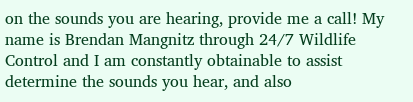on the sounds you are hearing, provide me a call! My name is Brendan Mangnitz through 24/7 Wildlife Control and I am constantly obtainable to assist determine the sounds you hear, and also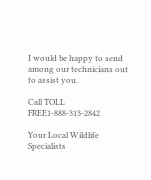I would be happy to send among our technicians out to assist you.

Call TOLL FREE1-888-313-2842

Your Local Wildlife Specialists